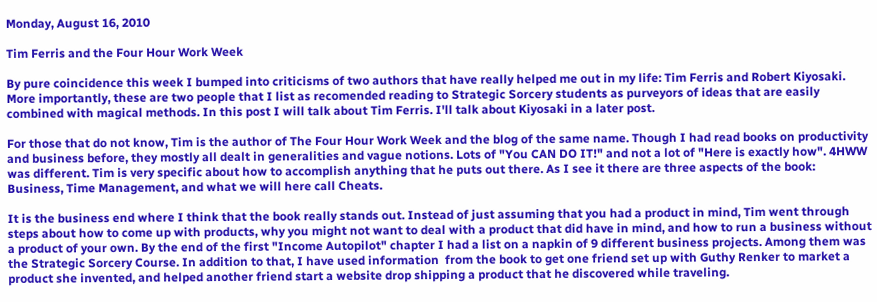Monday, August 16, 2010

Tim Ferris and the Four Hour Work Week

By pure coincidence this week I bumped into criticisms of two authors that have really helped me out in my life: Tim Ferris and Robert Kiyosaki. More importantly, these are two people that I list as recomended reading to Strategic Sorcery students as purveyors of ideas that are easily combined with magical methods. In this post I will talk about Tim Ferris. I'll talk about Kiyosaki in a later post.

For those that do not know, Tim is the author of The Four Hour Work Week and the blog of the same name. Though I had read books on productivity and business before, they mostly all dealt in generalities and vague notions. Lots of "You CAN DO IT!" and not a lot of "Here is exactly how". 4HWW was different. Tim is very specific about how to accomplish anything that he puts out there. As I see it there are three aspects of the book: Business, Time Management, and what we will here call Cheats.

It is the business end where I think that the book really stands out. Instead of just assuming that you had a product in mind, Tim went through steps about how to come up with products, why you might not want to deal with a product that did have in mind, and how to run a business without a product of your own. By the end of the first "Income Autopilot" chapter I had a list on a napkin of 9 different business projects. Among them was the Strategic Sorcery Course. In addition to that, I have used information  from the book to get one friend set up with Guthy Renker to market a product she invented, and helped another friend start a website drop shipping a product that he discovered while traveling.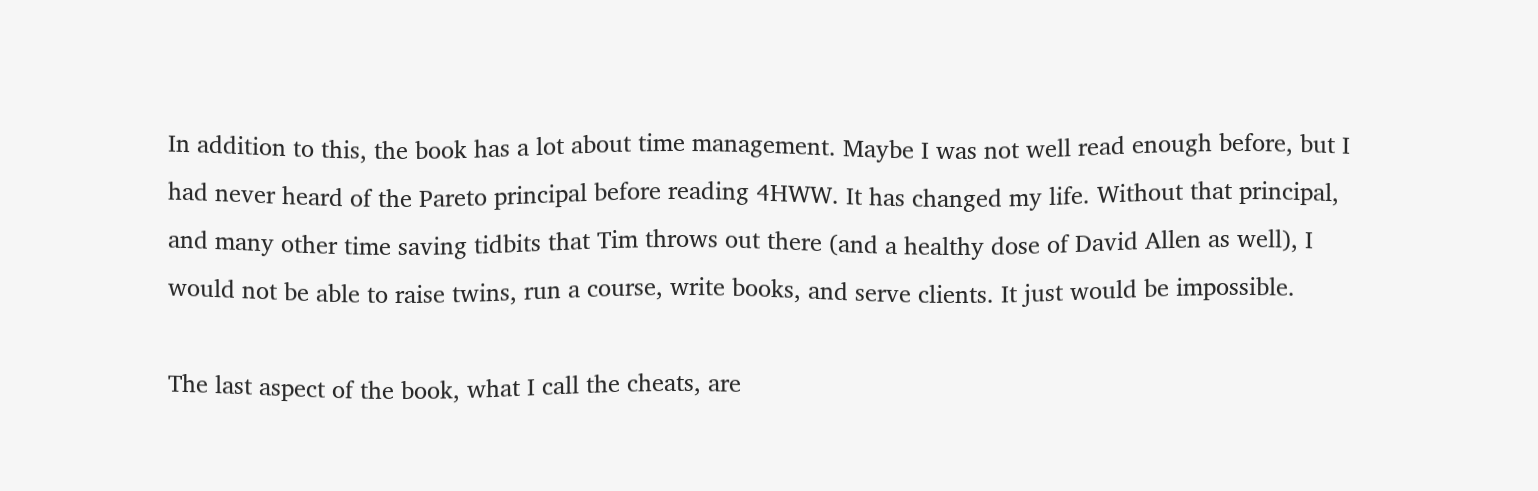In addition to this, the book has a lot about time management. Maybe I was not well read enough before, but I had never heard of the Pareto principal before reading 4HWW. It has changed my life. Without that principal, and many other time saving tidbits that Tim throws out there (and a healthy dose of David Allen as well), I would not be able to raise twins, run a course, write books, and serve clients. It just would be impossible.

The last aspect of the book, what I call the cheats, are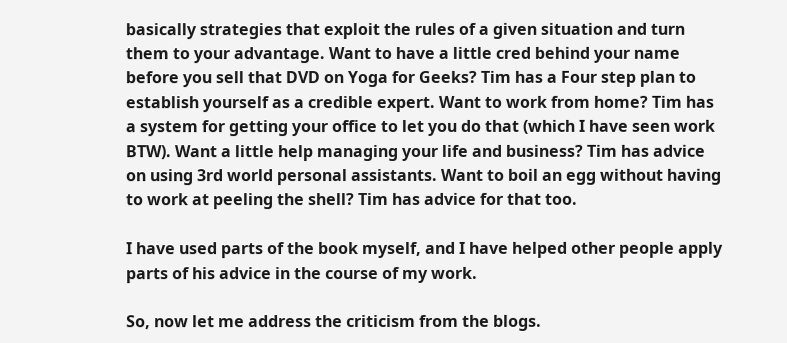basically strategies that exploit the rules of a given situation and turn them to your advantage. Want to have a little cred behind your name before you sell that DVD on Yoga for Geeks? Tim has a Four step plan to establish yourself as a credible expert. Want to work from home? Tim has a system for getting your office to let you do that (which I have seen work BTW). Want a little help managing your life and business? Tim has advice on using 3rd world personal assistants. Want to boil an egg without having to work at peeling the shell? Tim has advice for that too.

I have used parts of the book myself, and I have helped other people apply parts of his advice in the course of my work.

So, now let me address the criticism from the blogs.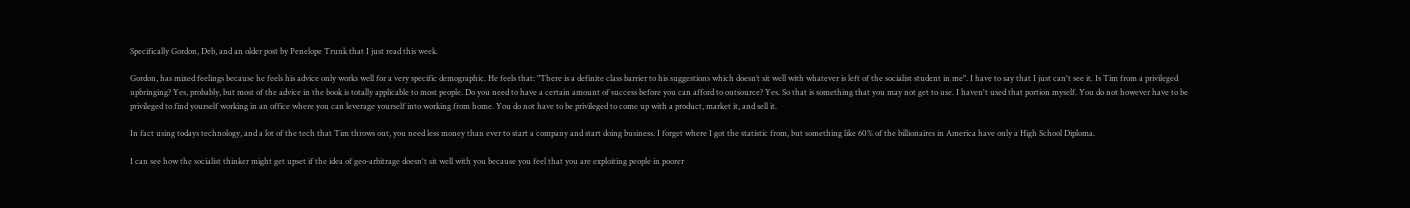Specifically Gordon, Deb, and an older post by Penelope Trunk that I just read this week.

Gordon, has mixed feelings because he feels his advice only works well for a very specific demographic. He feels that: "There is a definite class barrier to his suggestions which doesn’t sit well with whatever is left of the socialist student in me". I have to say that I just can't see it. Is Tim from a privileged upbringing? Yes, probably, but most of the advice in the book is totally applicable to most people. Do you need to have a certain amount of success before you can afford to outsource? Yes. So that is something that you may not get to use. I haven't used that portion myself. You do not however have to be privileged to find yourself working in an office where you can leverage yourself into working from home. You do not have to be privileged to come up with a product, market it, and sell it.

In fact using todays technology, and a lot of the tech that Tim throws out, you need less money than ever to start a company and start doing business. I forget where I got the statistic from, but something like 60% of the billionaires in America have only a High School Diploma.

I can see how the socialist thinker might get upset if the idea of geo-arbitrage doesn't sit well with you because you feel that you are exploiting people in poorer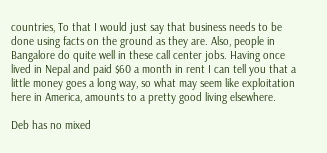countries, To that I would just say that business needs to be done using facts on the ground as they are. Also, people in Bangalore do quite well in these call center jobs. Having once lived in Nepal and paid $60 a month in rent I can tell you that a little money goes a long way, so what may seem like exploitation here in America, amounts to a pretty good living elsewhere.

Deb has no mixed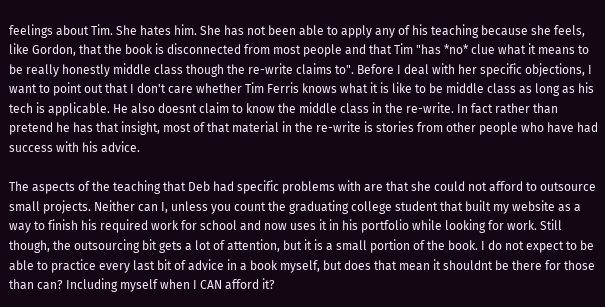feelings about Tim. She hates him. She has not been able to apply any of his teaching because she feels, like Gordon, that the book is disconnected from most people and that Tim "has *no* clue what it means to be really honestly middle class though the re-write claims to". Before I deal with her specific objections, I want to point out that I don't care whether Tim Ferris knows what it is like to be middle class as long as his tech is applicable. He also doesnt claim to know the middle class in the re-write. In fact rather than pretend he has that insight, most of that material in the re-write is stories from other people who have had success with his advice.

The aspects of the teaching that Deb had specific problems with are that she could not afford to outsource small projects. Neither can I, unless you count the graduating college student that built my website as a way to finish his required work for school and now uses it in his portfolio while looking for work. Still though, the outsourcing bit gets a lot of attention, but it is a small portion of the book. I do not expect to be able to practice every last bit of advice in a book myself, but does that mean it shouldnt be there for those than can? Including myself when I CAN afford it?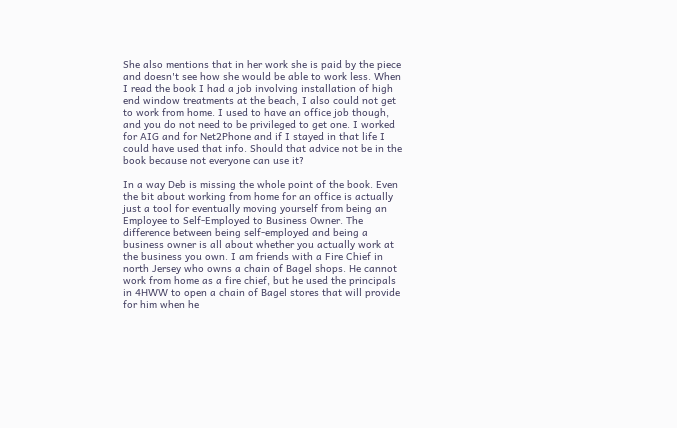She also mentions that in her work she is paid by the piece and doesn't see how she would be able to work less. When I read the book I had a job involving installation of high end window treatments at the beach, I also could not get to work from home. I used to have an office job though, and you do not need to be privileged to get one. I worked for AIG and for Net2Phone and if I stayed in that life I could have used that info. Should that advice not be in the book because not everyone can use it?

In a way Deb is missing the whole point of the book. Even the bit about working from home for an office is actually just a tool for eventually moving yourself from being an Employee to Self-Employed to Business Owner. The difference between being self-employed and being a business owner is all about whether you actually work at the business you own. I am friends with a Fire Chief in north Jersey who owns a chain of Bagel shops. He cannot work from home as a fire chief, but he used the principals in 4HWW to open a chain of Bagel stores that will provide for him when he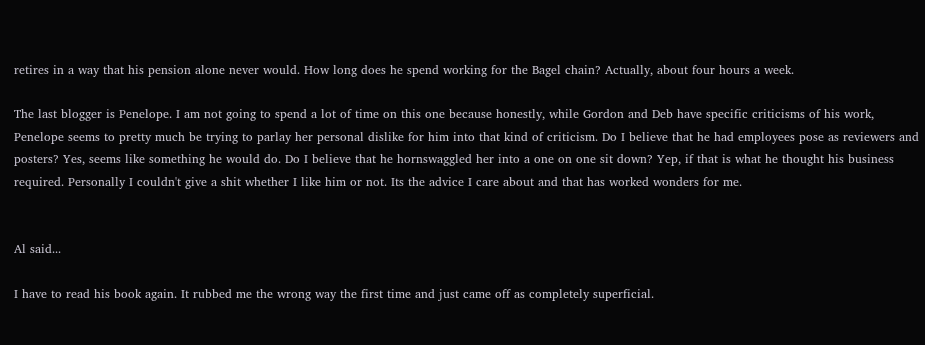retires in a way that his pension alone never would. How long does he spend working for the Bagel chain? Actually, about four hours a week.

The last blogger is Penelope. I am not going to spend a lot of time on this one because honestly, while Gordon and Deb have specific criticisms of his work, Penelope seems to pretty much be trying to parlay her personal dislike for him into that kind of criticism. Do I believe that he had employees pose as reviewers and posters? Yes, seems like something he would do. Do I believe that he hornswaggled her into a one on one sit down? Yep, if that is what he thought his business required. Personally I couldn't give a shit whether I like him or not. Its the advice I care about and that has worked wonders for me.


Al said...

I have to read his book again. It rubbed me the wrong way the first time and just came off as completely superficial.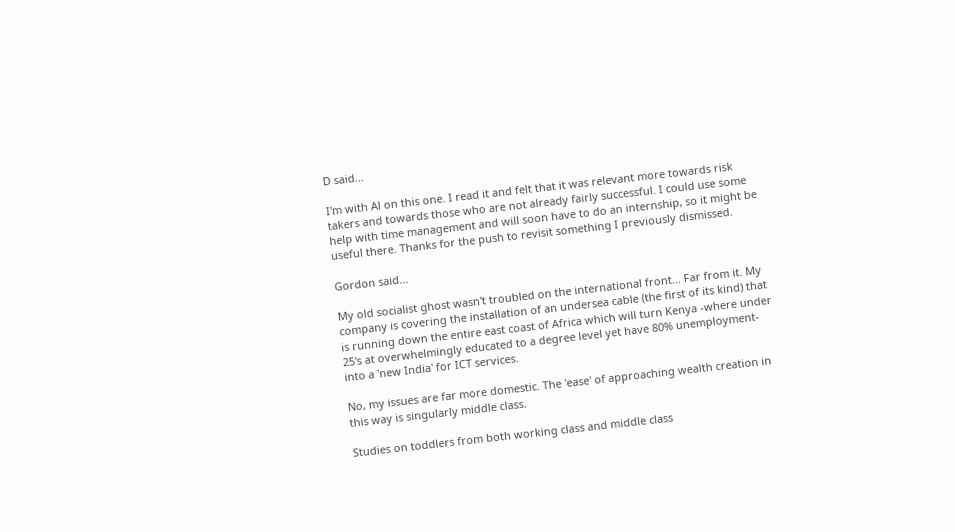D said...

I'm with Al on this one. I read it and felt that it was relevant more towards risk takers and towards those who are not already fairly successful. I could use some help with time management and will soon have to do an internship, so it might be useful there. Thanks for the push to revisit something I previously dismissed.

Gordon said...

My old socialist ghost wasn't troubled on the international front... Far from it. My company is covering the installation of an undersea cable (the first of its kind) that is running down the entire east coast of Africa which will turn Kenya -where under 25's at overwhelmingly educated to a degree level yet have 80% unemployment- into a 'new India' for ICT services.

No, my issues are far more domestic. The 'ease' of approaching wealth creation in this way is singularly middle class.

Studies on toddlers from both working class and middle class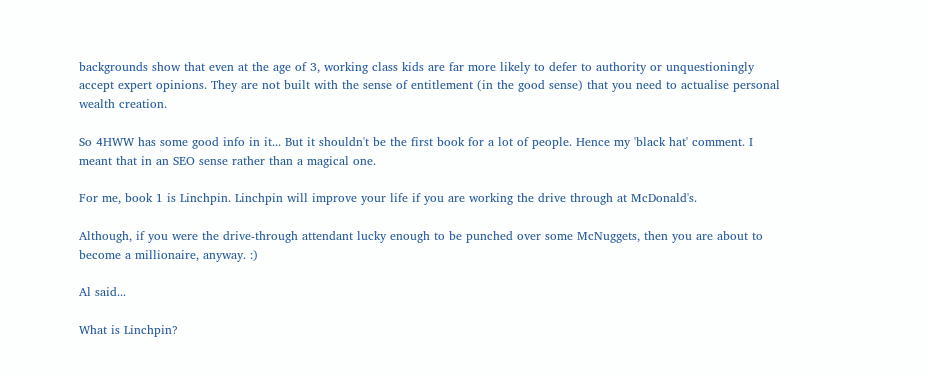backgrounds show that even at the age of 3, working class kids are far more likely to defer to authority or unquestioningly accept expert opinions. They are not built with the sense of entitlement (in the good sense) that you need to actualise personal wealth creation.

So 4HWW has some good info in it... But it shouldn't be the first book for a lot of people. Hence my 'black hat' comment. I meant that in an SEO sense rather than a magical one.

For me, book 1 is Linchpin. Linchpin will improve your life if you are working the drive through at McDonald's.

Although, if you were the drive-through attendant lucky enough to be punched over some McNuggets, then you are about to become a millionaire, anyway. :)

Al said...

What is Linchpin?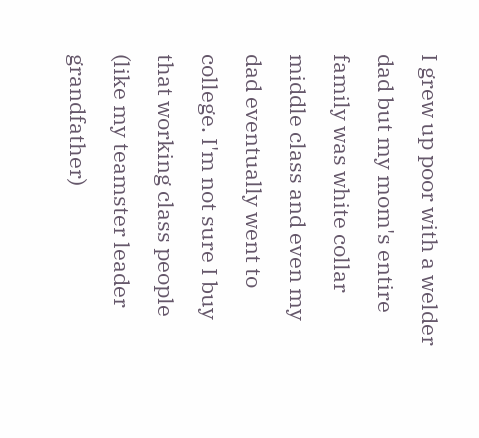I grew up poor with a welder dad but my mom's entire family was white collar middle class and even my dad eventually went to college. I'm not sure I buy that working class people (like my teamster leader grandfather)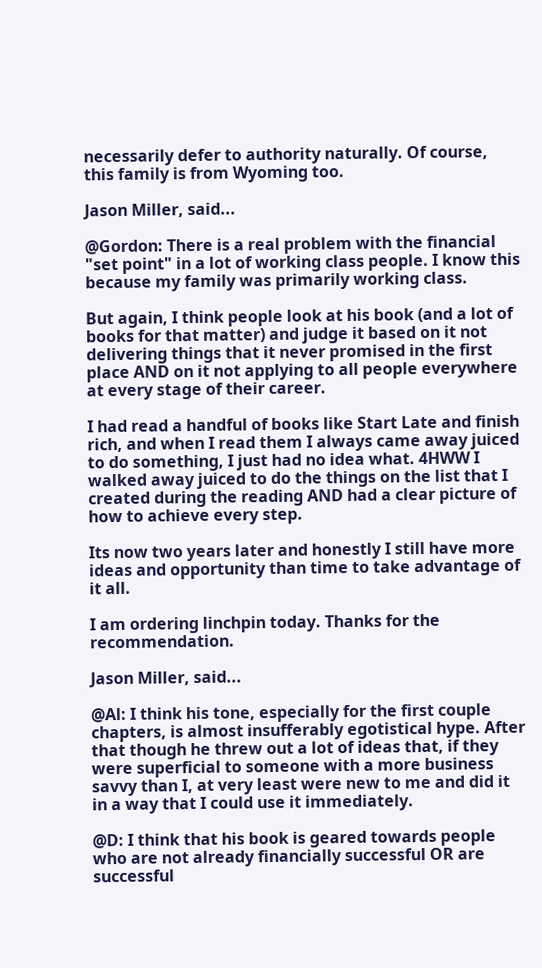necessarily defer to authority naturally. Of course, this family is from Wyoming too.

Jason Miller, said...

@Gordon: There is a real problem with the financial "set point" in a lot of working class people. I know this because my family was primarily working class.

But again, I think people look at his book (and a lot of books for that matter) and judge it based on it not delivering things that it never promised in the first place AND on it not applying to all people everywhere at every stage of their career.

I had read a handful of books like Start Late and finish rich, and when I read them I always came away juiced to do something, I just had no idea what. 4HWW I walked away juiced to do the things on the list that I created during the reading AND had a clear picture of how to achieve every step.

Its now two years later and honestly I still have more ideas and opportunity than time to take advantage of it all.

I am ordering linchpin today. Thanks for the recommendation.

Jason Miller, said...

@Al: I think his tone, especially for the first couple chapters, is almost insufferably egotistical hype. After that though he threw out a lot of ideas that, if they were superficial to someone with a more business savvy than I, at very least were new to me and did it in a way that I could use it immediately.

@D: I think that his book is geared towards people who are not already financially successful OR are successful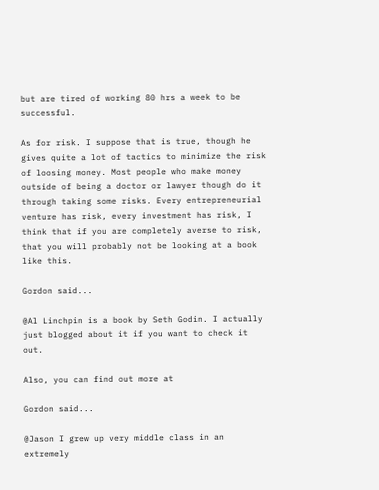but are tired of working 80 hrs a week to be successful.

As for risk. I suppose that is true, though he gives quite a lot of tactics to minimize the risk of loosing money. Most people who make money outside of being a doctor or lawyer though do it through taking some risks. Every entrepreneurial venture has risk, every investment has risk, I think that if you are completely averse to risk, that you will probably not be looking at a book like this.

Gordon said...

@Al Linchpin is a book by Seth Godin. I actually just blogged about it if you want to check it out.

Also, you can find out more at

Gordon said...

@Jason I grew up very middle class in an extremely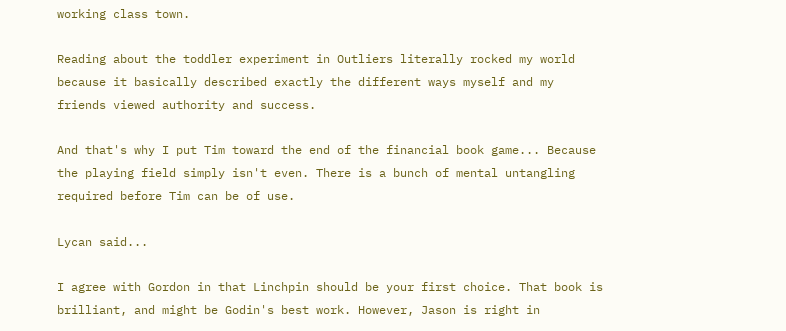working class town.

Reading about the toddler experiment in Outliers literally rocked my world because it basically described exactly the different ways myself and my friends viewed authority and success.

And that's why I put Tim toward the end of the financial book game... Because the playing field simply isn't even. There is a bunch of mental untangling required before Tim can be of use.

Lycan said...

I agree with Gordon in that Linchpin should be your first choice. That book is brilliant, and might be Godin's best work. However, Jason is right in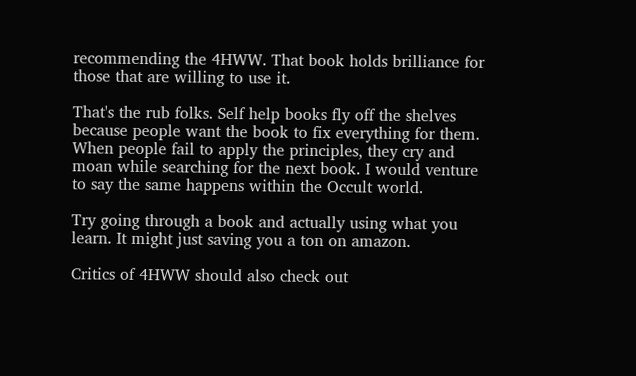recommending the 4HWW. That book holds brilliance for those that are willing to use it.

That's the rub folks. Self help books fly off the shelves because people want the book to fix everything for them. When people fail to apply the principles, they cry and moan while searching for the next book. I would venture to say the same happens within the Occult world.

Try going through a book and actually using what you learn. It might just saving you a ton on amazon.

Critics of 4HWW should also check out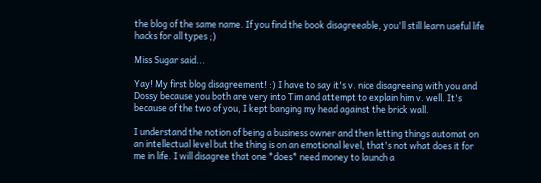the blog of the same name. If you find the book disagreeable, you'll still learn useful life hacks for all types ;)

Miss Sugar said...

Yay! My first blog disagreement! :) I have to say it's v. nice disagreeing with you and Dossy because you both are very into Tim and attempt to explain him v. well. It's because of the two of you, I kept banging my head against the brick wall.

I understand the notion of being a business owner and then letting things automat on an intellectual level but the thing is on an emotional level, that's not what does it for me in life. I will disagree that one *does* need money to launch a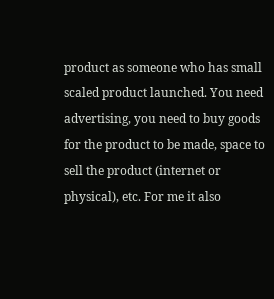product as someone who has small scaled product launched. You need advertising, you need to buy goods for the product to be made, space to sell the product (internet or physical), etc. For me it also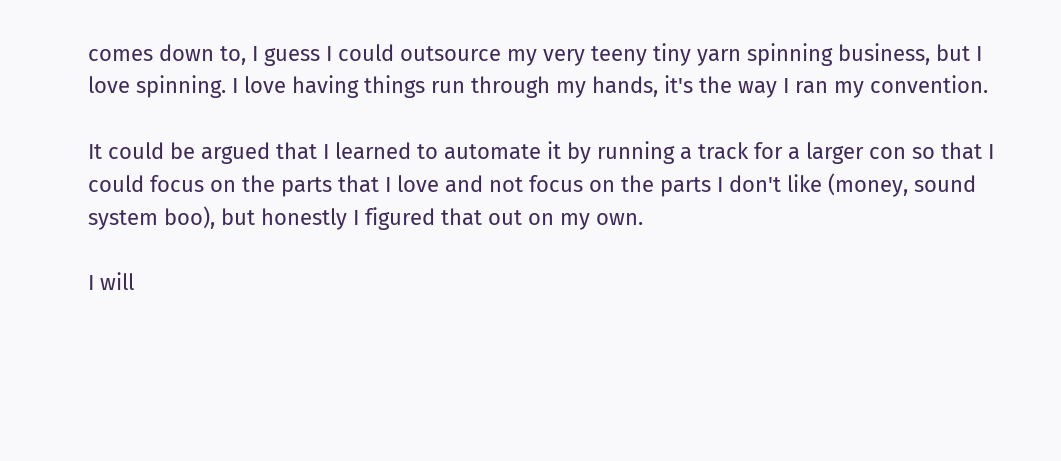comes down to, I guess I could outsource my very teeny tiny yarn spinning business, but I love spinning. I love having things run through my hands, it's the way I ran my convention.

It could be argued that I learned to automate it by running a track for a larger con so that I could focus on the parts that I love and not focus on the parts I don't like (money, sound system boo), but honestly I figured that out on my own.

I will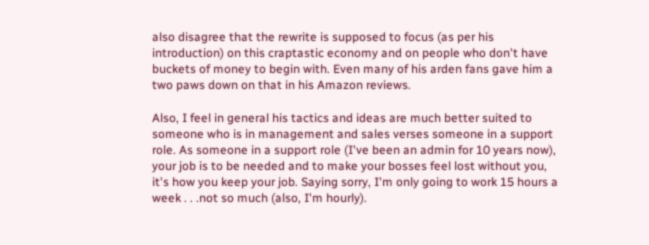also disagree that the rewrite is supposed to focus (as per his introduction) on this craptastic economy and on people who don't have buckets of money to begin with. Even many of his arden fans gave him a two paws down on that in his Amazon reviews.

Also, I feel in general his tactics and ideas are much better suited to someone who is in management and sales verses someone in a support role. As someone in a support role (I've been an admin for 10 years now), your job is to be needed and to make your bosses feel lost without you, it's how you keep your job. Saying sorry, I'm only going to work 15 hours a week . . .not so much (also, I'm hourly).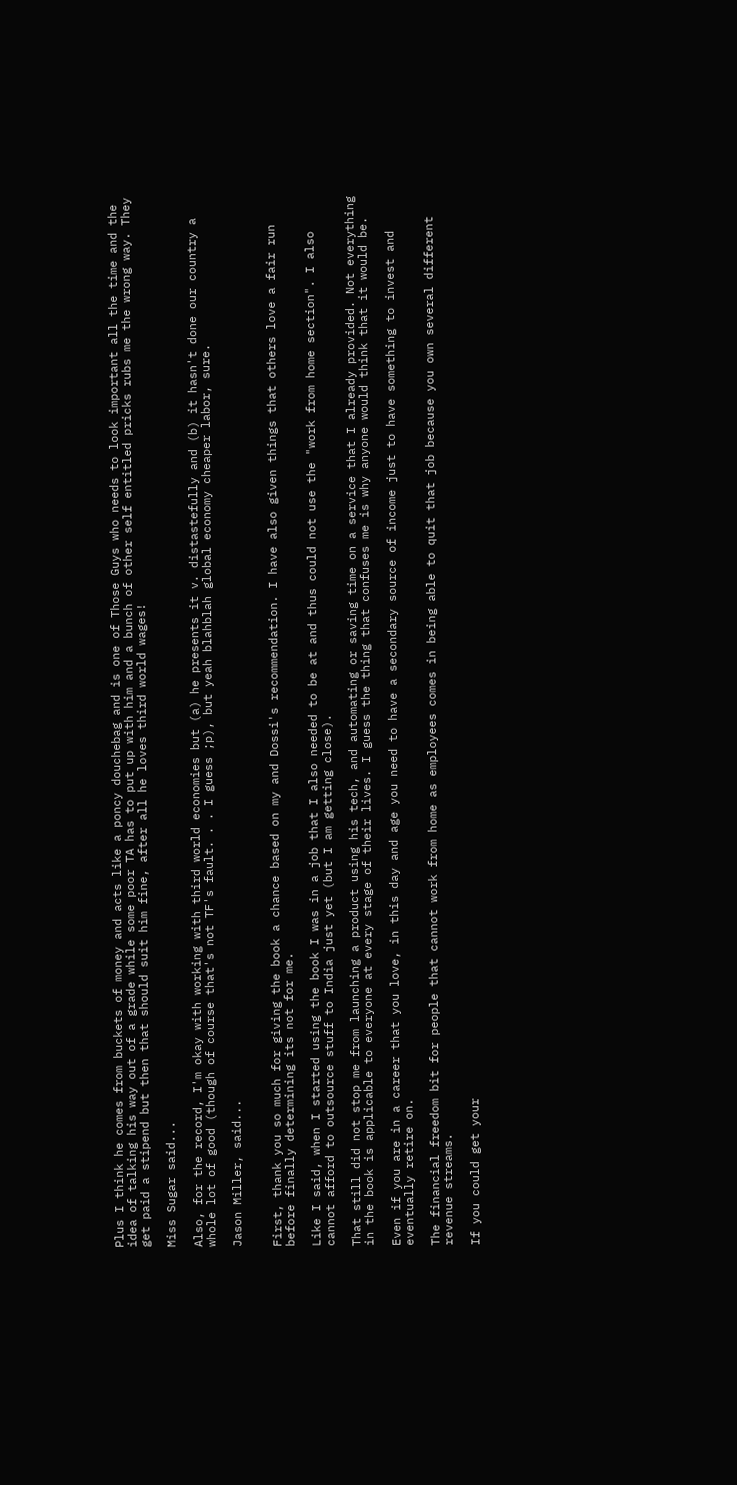Plus I think he comes from buckets of money and acts like a poncy douchebag and is one of Those Guys who needs to look important all the time and the idea of talking his way out of a grade while some poor TA has to put up with him and a bunch of other self entitled pricks rubs me the wrong way. They get paid a stipend but then that should suit him fine, after all he loves third world wages!

Miss Sugar said...

Also, for the record, I'm okay with working with third world economies but (a) he presents it v. distastefully and (b) it hasn't done our country a whole lot of good (though of course that's not TF's fault. . . I guess ;p), but yeah blahblah global economy cheaper labor, sure.

Jason Miller, said...


First, thank you so much for giving the book a chance based on my and Dossi's recommendation. I have also given things that others love a fair run before finally determining its not for me.

Like I said, when I started using the book I was in a job that I also needed to be at and thus could not use the "work from home section". I also cannot afford to outsource stuff to India just yet (but I am getting close).

That still did not stop me from launching a product using his tech, and automating or saving time on a service that I already provided. Not everything in the book is applicable to everyone at every stage of their lives. I guess the thing that confuses me is why anyone would think that it would be.

Even if you are in a career that you love, in this day and age you need to have a secondary source of income just to have something to invest and eventually retire on.

The financial freedom bit for people that cannot work from home as employees comes in being able to quit that job because you own several different revenue streams.

If you could get your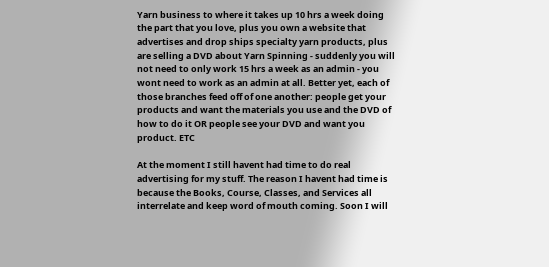Yarn business to where it takes up 10 hrs a week doing the part that you love, plus you own a website that advertises and drop ships specialty yarn products, plus are selling a DVD about Yarn Spinning - suddenly you will not need to only work 15 hrs a week as an admin - you wont need to work as an admin at all. Better yet, each of those branches feed off of one another: people get your products and want the materials you use and the DVD of how to do it OR people see your DVD and want you product. ETC

At the moment I still havent had time to do real advertising for my stuff. The reason I havent had time is because the Books, Course, Classes, and Services all interrelate and keep word of mouth coming. Soon I will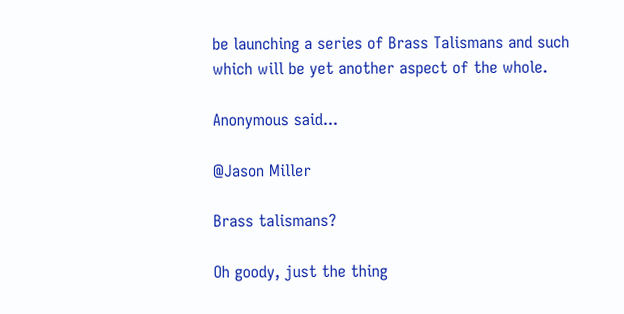be launching a series of Brass Talismans and such which will be yet another aspect of the whole.

Anonymous said...

@Jason Miller

Brass talismans?

Oh goody, just the thing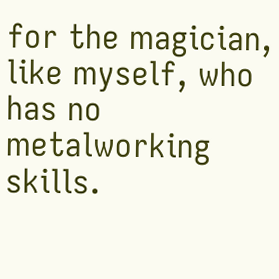for the magician, like myself, who has no metalworking skills.